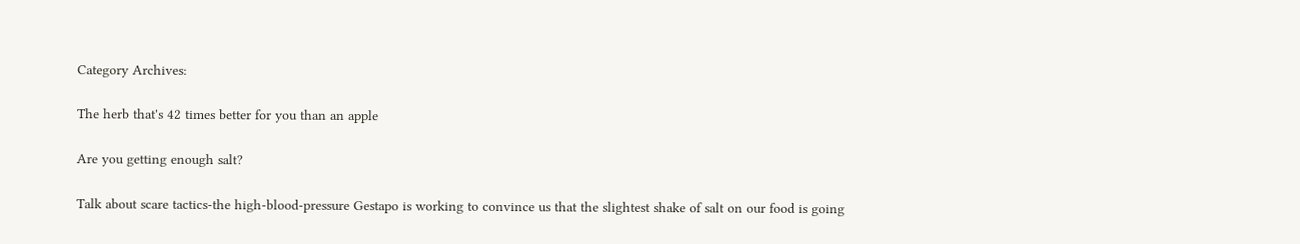Category Archives:

The herb that's 42 times better for you than an apple

Are you getting enough salt?

Talk about scare tactics-the high-blood-pressure Gestapo is working to convince us that the slightest shake of salt on our food is going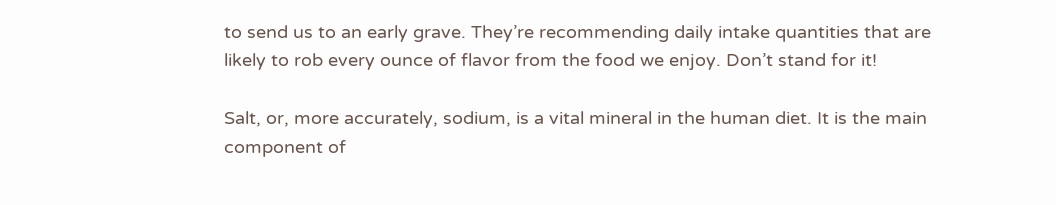to send us to an early grave. They’re recommending daily intake quantities that are likely to rob every ounce of flavor from the food we enjoy. Don’t stand for it!

Salt, or, more accurately, sodium, is a vital mineral in the human diet. It is the main component of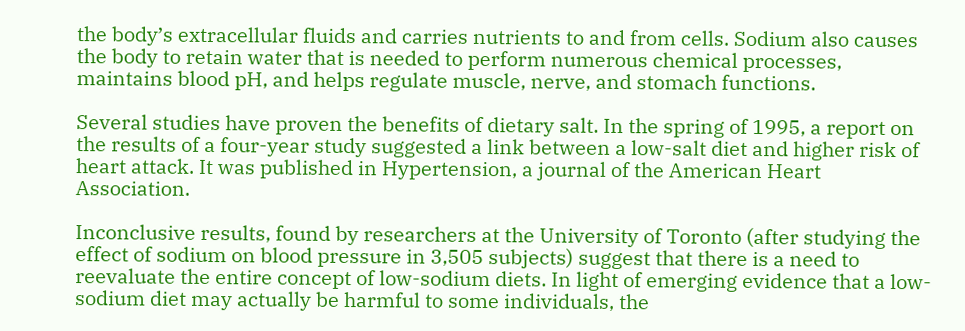the body’s extracellular fluids and carries nutrients to and from cells. Sodium also causes the body to retain water that is needed to perform numerous chemical processes, maintains blood pH, and helps regulate muscle, nerve, and stomach functions.

Several studies have proven the benefits of dietary salt. In the spring of 1995, a report on the results of a four-year study suggested a link between a low-salt diet and higher risk of heart attack. It was published in Hypertension, a journal of the American Heart Association.

Inconclusive results, found by researchers at the University of Toronto (after studying the effect of sodium on blood pressure in 3,505 subjects) suggest that there is a need to reevaluate the entire concept of low-sodium diets. In light of emerging evidence that a low-sodium diet may actually be harmful to some individuals, the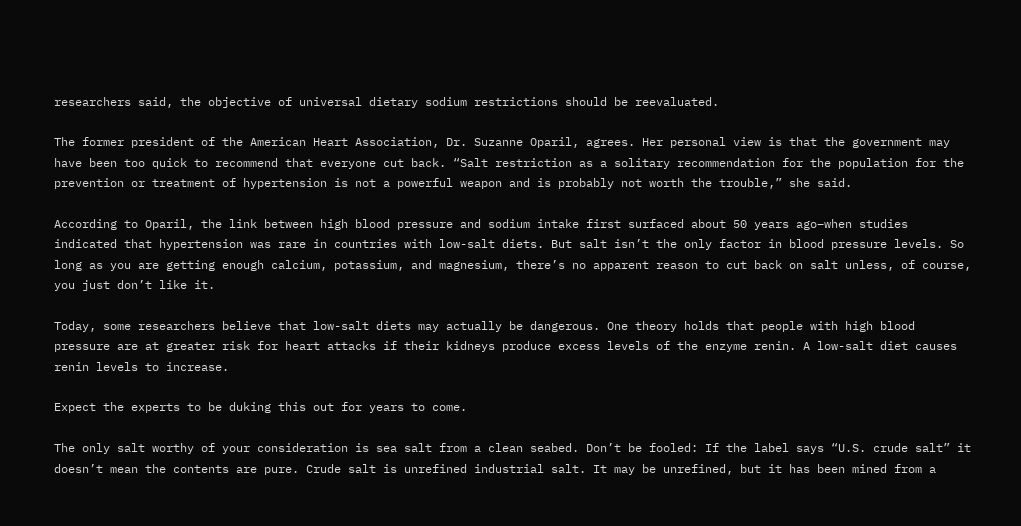researchers said, the objective of universal dietary sodium restrictions should be reevaluated.

The former president of the American Heart Association, Dr. Suzanne Oparil, agrees. Her personal view is that the government may have been too quick to recommend that everyone cut back. “Salt restriction as a solitary recommendation for the population for the prevention or treatment of hypertension is not a powerful weapon and is probably not worth the trouble,” she said.

According to Oparil, the link between high blood pressure and sodium intake first surfaced about 50 years ago–when studies indicated that hypertension was rare in countries with low-salt diets. But salt isn’t the only factor in blood pressure levels. So long as you are getting enough calcium, potassium, and magnesium, there’s no apparent reason to cut back on salt unless, of course, you just don’t like it.

Today, some researchers believe that low-salt diets may actually be dangerous. One theory holds that people with high blood pressure are at greater risk for heart attacks if their kidneys produce excess levels of the enzyme renin. A low-salt diet causes renin levels to increase.

Expect the experts to be duking this out for years to come.

The only salt worthy of your consideration is sea salt from a clean seabed. Don’t be fooled: If the label says “U.S. crude salt” it doesn’t mean the contents are pure. Crude salt is unrefined industrial salt. It may be unrefined, but it has been mined from a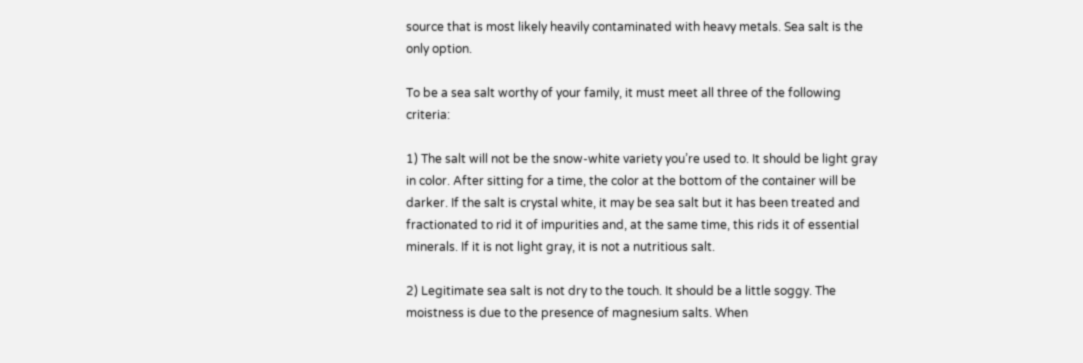source that is most likely heavily contaminated with heavy metals. Sea salt is the only option.

To be a sea salt worthy of your family, it must meet all three of the following criteria:

1) The salt will not be the snow-white variety you’re used to. It should be light gray in color. After sitting for a time, the color at the bottom of the container will be darker. If the salt is crystal white, it may be sea salt but it has been treated and fractionated to rid it of impurities and, at the same time, this rids it of essential minerals. If it is not light gray, it is not a nutritious salt.

2) Legitimate sea salt is not dry to the touch. It should be a little soggy. The moistness is due to the presence of magnesium salts. When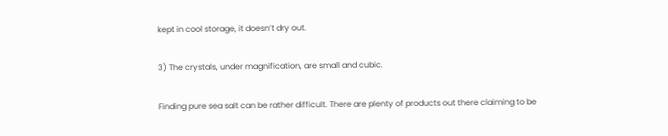kept in cool storage, it doesn’t dry out.

3) The crystals, under magnification, are small and cubic.

Finding pure sea salt can be rather difficult. There are plenty of products out there claiming to be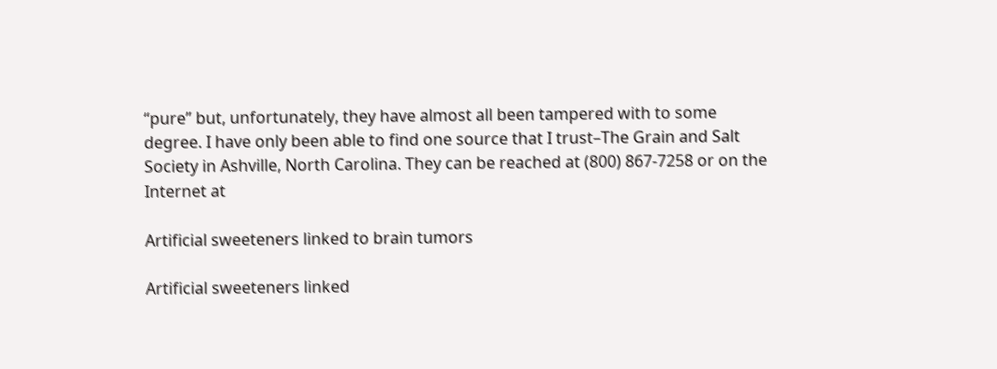“pure” but, unfortunately, they have almost all been tampered with to some degree. I have only been able to find one source that I trust–The Grain and Salt Society in Ashville, North Carolina. They can be reached at (800) 867-7258 or on the Internet at

Artificial sweeteners linked to brain tumors

Artificial sweeteners linked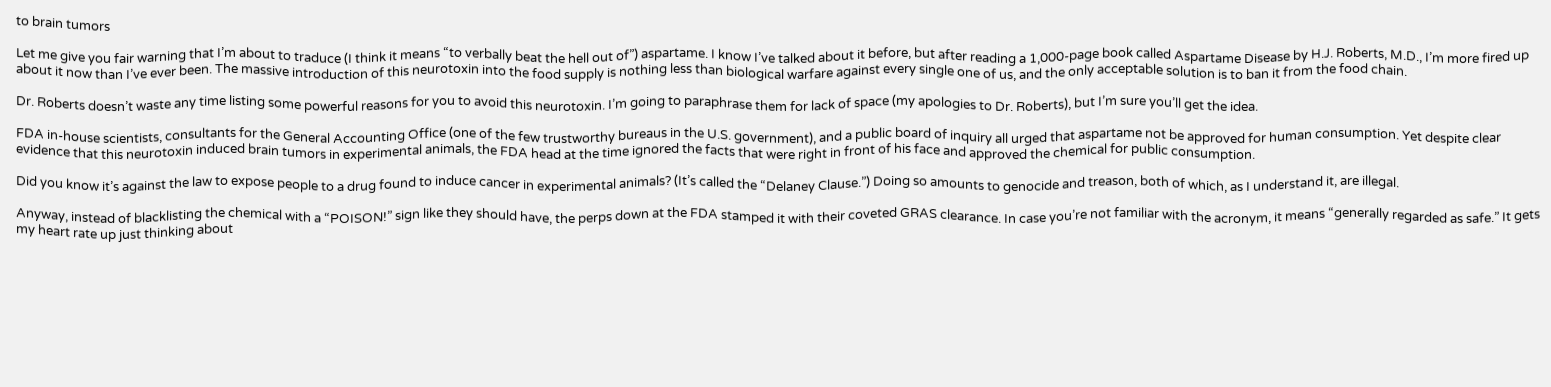to brain tumors

Let me give you fair warning that I’m about to traduce (I think it means “to verbally beat the hell out of”) aspartame. I know I’ve talked about it before, but after reading a 1,000-page book called Aspartame Disease by H.J. Roberts, M.D., I’m more fired up about it now than I’ve ever been. The massive introduction of this neurotoxin into the food supply is nothing less than biological warfare against every single one of us, and the only acceptable solution is to ban it from the food chain.

Dr. Roberts doesn’t waste any time listing some powerful reasons for you to avoid this neurotoxin. I’m going to paraphrase them for lack of space (my apologies to Dr. Roberts), but I’m sure you’ll get the idea.

FDA in-house scientists, consultants for the General Accounting Office (one of the few trustworthy bureaus in the U.S. government), and a public board of inquiry all urged that aspartame not be approved for human consumption. Yet despite clear evidence that this neurotoxin induced brain tumors in experimental animals, the FDA head at the time ignored the facts that were right in front of his face and approved the chemical for public consumption.

Did you know it’s against the law to expose people to a drug found to induce cancer in experimental animals? (It’s called the “Delaney Clause.”) Doing so amounts to genocide and treason, both of which, as I understand it, are illegal.

Anyway, instead of blacklisting the chemical with a “POISON!” sign like they should have, the perps down at the FDA stamped it with their coveted GRAS clearance. In case you’re not familiar with the acronym, it means “generally regarded as safe.” It gets my heart rate up just thinking about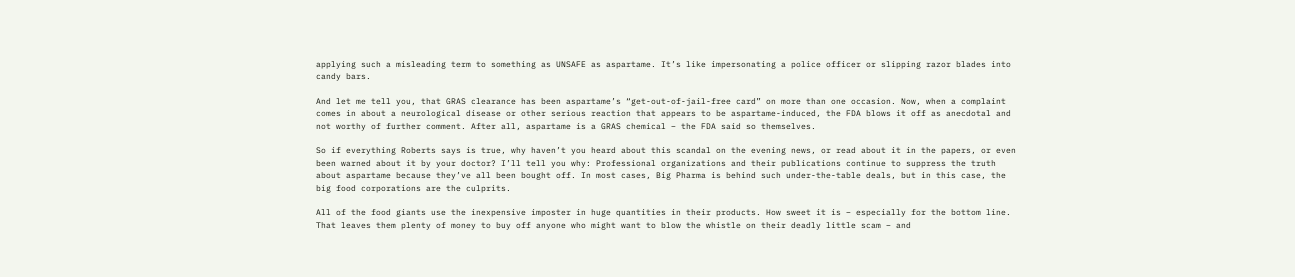applying such a misleading term to something as UNSAFE as aspartame. It’s like impersonating a police officer or slipping razor blades into candy bars.

And let me tell you, that GRAS clearance has been aspartame’s “get-out-of-jail-free card” on more than one occasion. Now, when a complaint comes in about a neurological disease or other serious reaction that appears to be aspartame-induced, the FDA blows it off as anecdotal and not worthy of further comment. After all, aspartame is a GRAS chemical – the FDA said so themselves.

So if everything Roberts says is true, why haven’t you heard about this scandal on the evening news, or read about it in the papers, or even been warned about it by your doctor? I’ll tell you why: Professional organizations and their publications continue to suppress the truth about aspartame because they’ve all been bought off. In most cases, Big Pharma is behind such under-the-table deals, but in this case, the big food corporations are the culprits.

All of the food giants use the inexpensive imposter in huge quantities in their products. How sweet it is – especially for the bottom line. That leaves them plenty of money to buy off anyone who might want to blow the whistle on their deadly little scam – and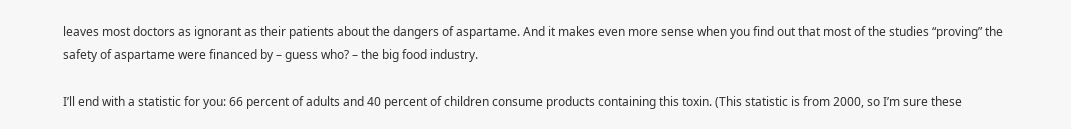leaves most doctors as ignorant as their patients about the dangers of aspartame. And it makes even more sense when you find out that most of the studies “proving” the safety of aspartame were financed by – guess who? – the big food industry.

I’ll end with a statistic for you: 66 percent of adults and 40 percent of children consume products containing this toxin. (This statistic is from 2000, so I’m sure these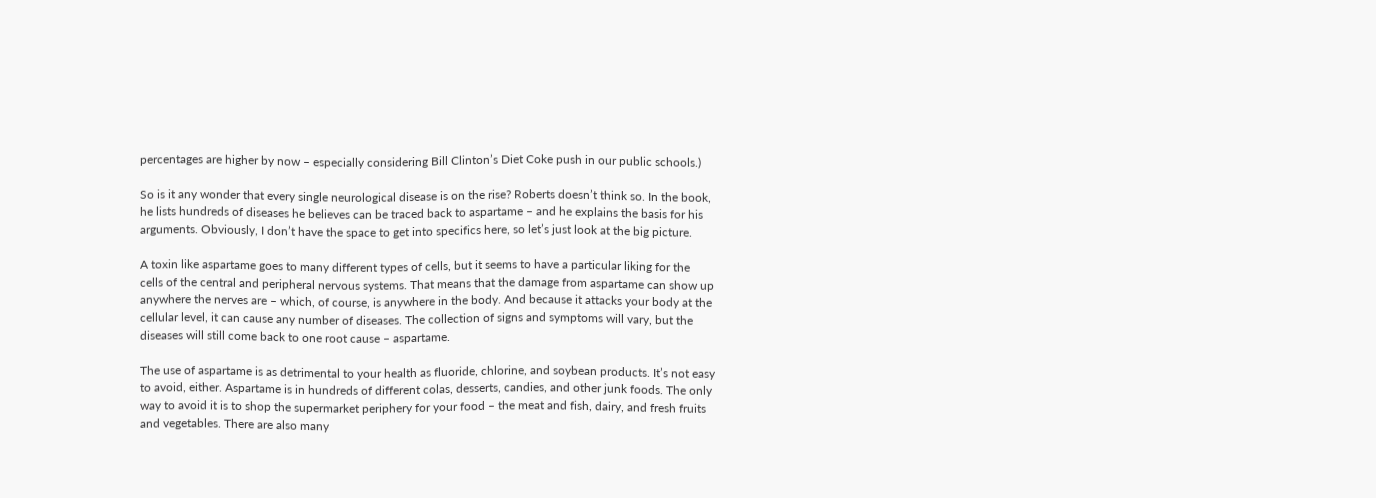percentages are higher by now – especially considering Bill Clinton’s Diet Coke push in our public schools.)

So is it any wonder that every single neurological disease is on the rise? Roberts doesn’t think so. In the book, he lists hundreds of diseases he believes can be traced back to aspartame – and he explains the basis for his arguments. Obviously, I don’t have the space to get into specifics here, so let’s just look at the big picture.

A toxin like aspartame goes to many different types of cells, but it seems to have a particular liking for the cells of the central and peripheral nervous systems. That means that the damage from aspartame can show up anywhere the nerves are – which, of course, is anywhere in the body. And because it attacks your body at the cellular level, it can cause any number of diseases. The collection of signs and symptoms will vary, but the diseases will still come back to one root cause – aspartame.

The use of aspartame is as detrimental to your health as fluoride, chlorine, and soybean products. It’s not easy to avoid, either. Aspartame is in hundreds of different colas, desserts, candies, and other junk foods. The only way to avoid it is to shop the supermarket periphery for your food – the meat and fish, dairy, and fresh fruits and vegetables. There are also many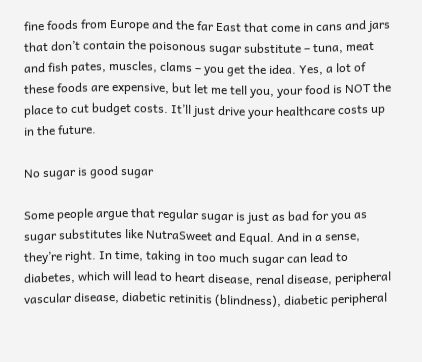fine foods from Europe and the far East that come in cans and jars that don’t contain the poisonous sugar substitute – tuna, meat and fish pates, muscles, clams – you get the idea. Yes, a lot of these foods are expensive, but let me tell you, your food is NOT the place to cut budget costs. It’ll just drive your healthcare costs up in the future.

No sugar is good sugar

Some people argue that regular sugar is just as bad for you as sugar substitutes like NutraSweet and Equal. And in a sense, they’re right. In time, taking in too much sugar can lead to diabetes, which will lead to heart disease, renal disease, peripheral vascular disease, diabetic retinitis (blindness), diabetic peripheral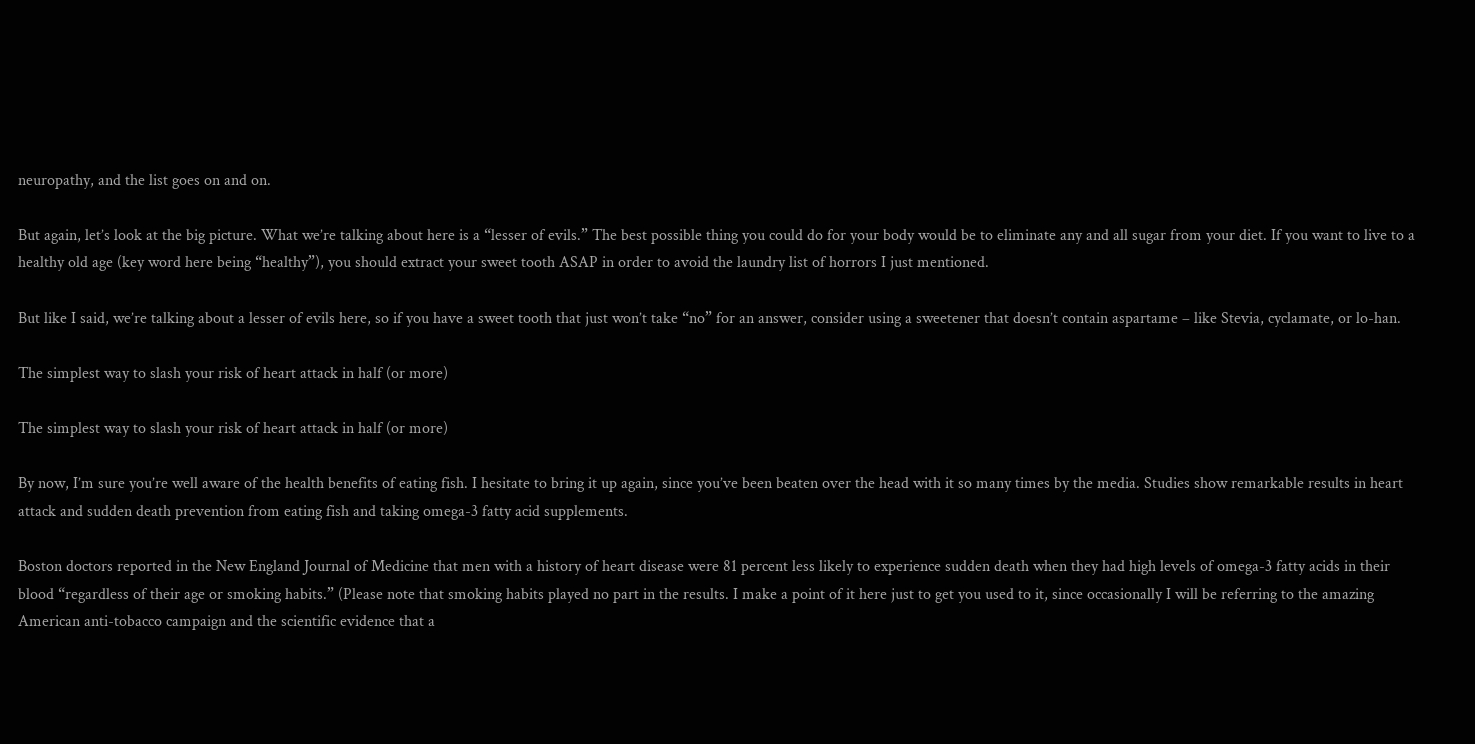neuropathy, and the list goes on and on.

But again, let’s look at the big picture. What we’re talking about here is a “lesser of evils.” The best possible thing you could do for your body would be to eliminate any and all sugar from your diet. If you want to live to a healthy old age (key word here being “healthy”), you should extract your sweet tooth ASAP in order to avoid the laundry list of horrors I just mentioned.

But like I said, we’re talking about a lesser of evils here, so if you have a sweet tooth that just won’t take “no” for an answer, consider using a sweetener that doesn’t contain aspartame – like Stevia, cyclamate, or lo-han.

The simplest way to slash your risk of heart attack in half (or more)

The simplest way to slash your risk of heart attack in half (or more)

By now, I’m sure you’re well aware of the health benefits of eating fish. I hesitate to bring it up again, since you’ve been beaten over the head with it so many times by the media. Studies show remarkable results in heart attack and sudden death prevention from eating fish and taking omega-3 fatty acid supplements.

Boston doctors reported in the New England Journal of Medicine that men with a history of heart disease were 81 percent less likely to experience sudden death when they had high levels of omega-3 fatty acids in their blood “regardless of their age or smoking habits.” (Please note that smoking habits played no part in the results. I make a point of it here just to get you used to it, since occasionally I will be referring to the amazing American anti-tobacco campaign and the scientific evidence that a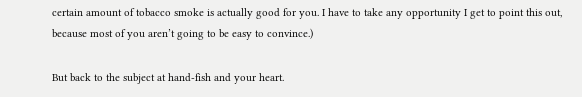certain amount of tobacco smoke is actually good for you. I have to take any opportunity I get to point this out, because most of you aren’t going to be easy to convince.)

But back to the subject at hand-fish and your heart.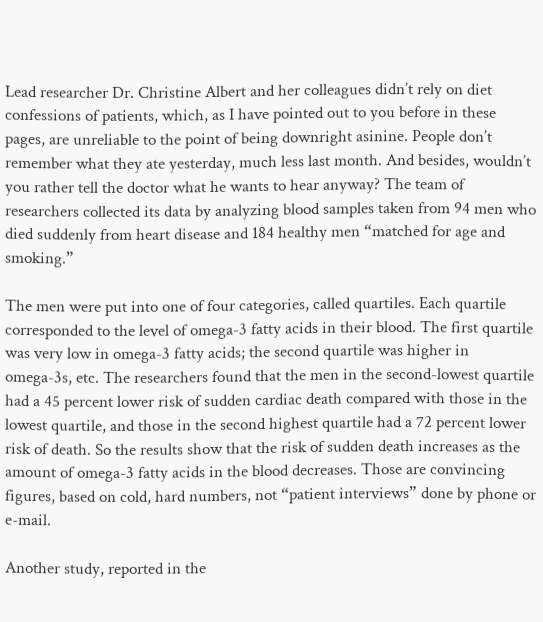Lead researcher Dr. Christine Albert and her colleagues didn’t rely on diet confessions of patients, which, as I have pointed out to you before in these pages, are unreliable to the point of being downright asinine. People don’t remember what they ate yesterday, much less last month. And besides, wouldn’t you rather tell the doctor what he wants to hear anyway? The team of researchers collected its data by analyzing blood samples taken from 94 men who died suddenly from heart disease and 184 healthy men “matched for age and smoking.”

The men were put into one of four categories, called quartiles. Each quartile corresponded to the level of omega-3 fatty acids in their blood. The first quartile was very low in omega-3 fatty acids; the second quartile was higher in omega-3s, etc. The researchers found that the men in the second-lowest quartile had a 45 percent lower risk of sudden cardiac death compared with those in the lowest quartile, and those in the second highest quartile had a 72 percent lower risk of death. So the results show that the risk of sudden death increases as the amount of omega-3 fatty acids in the blood decreases. Those are convincing figures, based on cold, hard numbers, not “patient interviews” done by phone or e-mail.

Another study, reported in the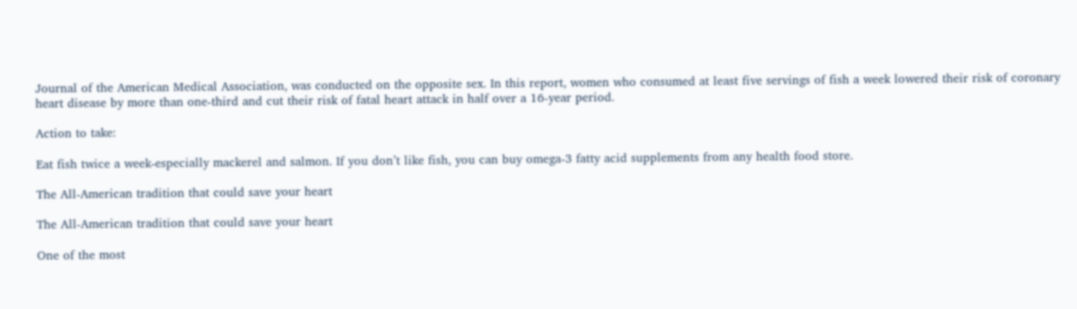Journal of the American Medical Association, was conducted on the opposite sex. In this report, women who consumed at least five servings of fish a week lowered their risk of coronary heart disease by more than one-third and cut their risk of fatal heart attack in half over a 16-year period.

Action to take:

Eat fish twice a week-especially mackerel and salmon. If you don’t like fish, you can buy omega-3 fatty acid supplements from any health food store.

The All-American tradition that could save your heart

The All-American tradition that could save your heart

One of the most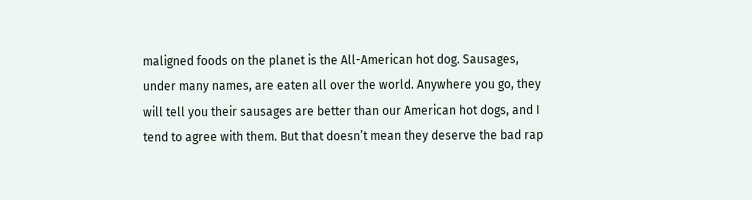maligned foods on the planet is the All-American hot dog. Sausages, under many names, are eaten all over the world. Anywhere you go, they will tell you their sausages are better than our American hot dogs, and I tend to agree with them. But that doesn’t mean they deserve the bad rap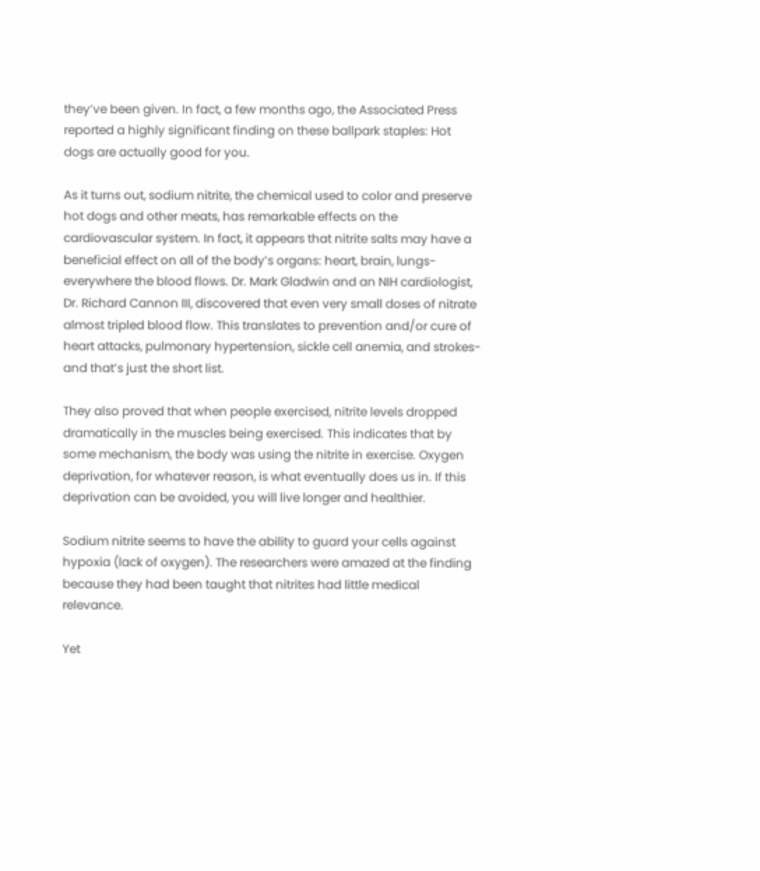they’ve been given. In fact, a few months ago, the Associated Press reported a highly significant finding on these ballpark staples: Hot dogs are actually good for you.

As it turns out, sodium nitrite, the chemical used to color and preserve hot dogs and other meats, has remarkable effects on the cardiovascular system. In fact, it appears that nitrite salts may have a beneficial effect on all of the body’s organs: heart, brain, lungs-everywhere the blood flows. Dr. Mark Gladwin and an NIH cardiologist, Dr. Richard Cannon III, discovered that even very small doses of nitrate almost tripled blood flow. This translates to prevention and/or cure of heart attacks, pulmonary hypertension, sickle cell anemia, and strokes-and that’s just the short list.

They also proved that when people exercised, nitrite levels dropped dramatically in the muscles being exercised. This indicates that by some mechanism, the body was using the nitrite in exercise. Oxygen deprivation, for whatever reason, is what eventually does us in. If this deprivation can be avoided, you will live longer and healthier.

Sodium nitrite seems to have the ability to guard your cells against hypoxia (lack of oxygen). The researchers were amazed at the finding because they had been taught that nitrites had little medical relevance.

Yet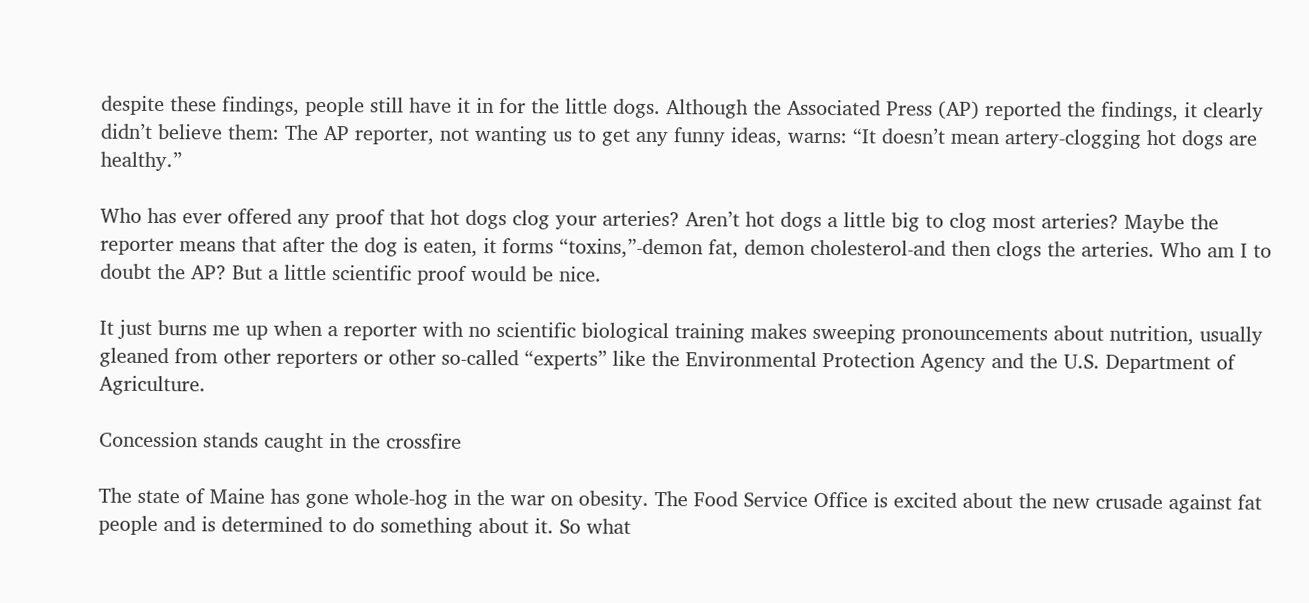despite these findings, people still have it in for the little dogs. Although the Associated Press (AP) reported the findings, it clearly didn’t believe them: The AP reporter, not wanting us to get any funny ideas, warns: “It doesn’t mean artery-clogging hot dogs are healthy.”

Who has ever offered any proof that hot dogs clog your arteries? Aren’t hot dogs a little big to clog most arteries? Maybe the reporter means that after the dog is eaten, it forms “toxins,”-demon fat, demon cholesterol-and then clogs the arteries. Who am I to doubt the AP? But a little scientific proof would be nice.

It just burns me up when a reporter with no scientific biological training makes sweeping pronouncements about nutrition, usually gleaned from other reporters or other so-called “experts” like the Environmental Protection Agency and the U.S. Department of Agriculture.

Concession stands caught in the crossfire

The state of Maine has gone whole-hog in the war on obesity. The Food Service Office is excited about the new crusade against fat people and is determined to do something about it. So what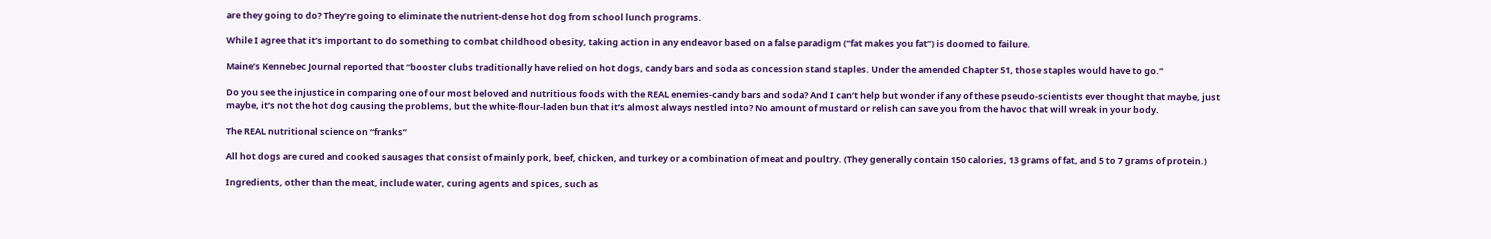are they going to do? They’re going to eliminate the nutrient-dense hot dog from school lunch programs.

While I agree that it’s important to do something to combat childhood obesity, taking action in any endeavor based on a false paradigm (“fat makes you fat”) is doomed to failure.

Maine’s Kennebec Journal reported that “booster clubs traditionally have relied on hot dogs, candy bars and soda as concession stand staples. Under the amended Chapter 51, those staples would have to go.”

Do you see the injustice in comparing one of our most beloved and nutritious foods with the REAL enemies-candy bars and soda? And I can’t help but wonder if any of these pseudo-scientists ever thought that maybe, just maybe, it’s not the hot dog causing the problems, but the white-flour-laden bun that it’s almost always nestled into? No amount of mustard or relish can save you from the havoc that will wreak in your body.

The REAL nutritional science on “franks”

All hot dogs are cured and cooked sausages that consist of mainly pork, beef, chicken, and turkey or a combination of meat and poultry. (They generally contain 150 calories, 13 grams of fat, and 5 to 7 grams of protein.)

Ingredients, other than the meat, include water, curing agents and spices, such as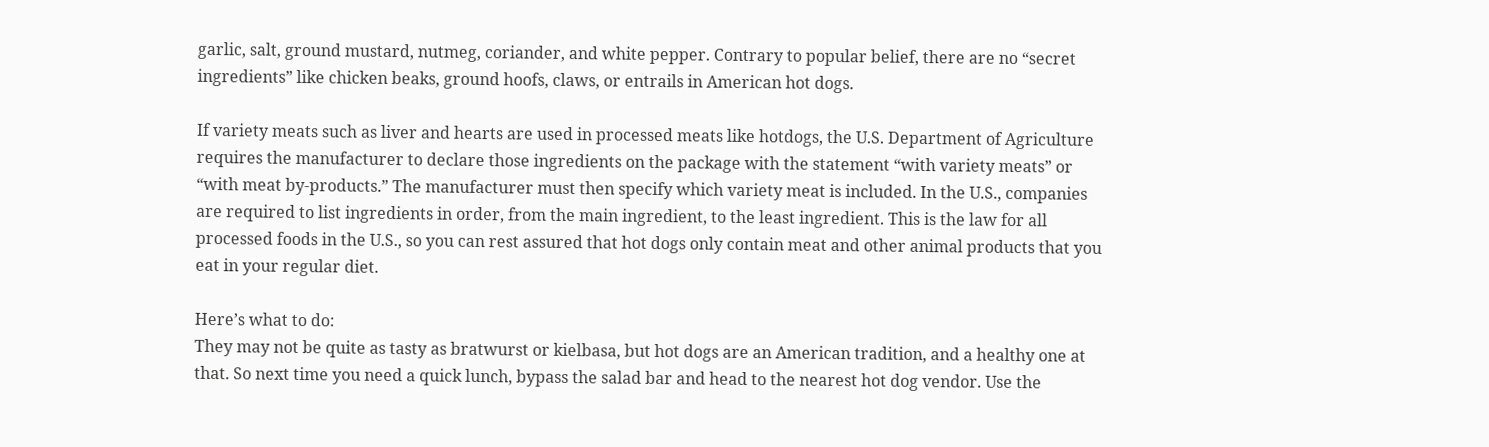garlic, salt, ground mustard, nutmeg, coriander, and white pepper. Contrary to popular belief, there are no “secret ingredients” like chicken beaks, ground hoofs, claws, or entrails in American hot dogs.

If variety meats such as liver and hearts are used in processed meats like hotdogs, the U.S. Department of Agriculture requires the manufacturer to declare those ingredients on the package with the statement “with variety meats” or “with meat by-products.” The manufacturer must then specify which variety meat is included. In the U.S., companies are required to list ingredients in order, from the main ingredient, to the least ingredient. This is the law for all processed foods in the U.S., so you can rest assured that hot dogs only contain meat and other animal products that you eat in your regular diet.

Here’s what to do:
They may not be quite as tasty as bratwurst or kielbasa, but hot dogs are an American tradition, and a healthy one at that. So next time you need a quick lunch, bypass the salad bar and head to the nearest hot dog vendor. Use the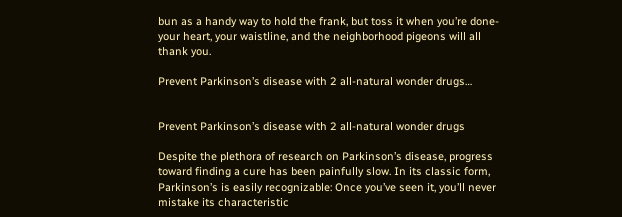bun as a handy way to hold the frank, but toss it when you’re done-your heart, your waistline, and the neighborhood pigeons will all thank you.

Prevent Parkinson’s disease with 2 all-natural wonder drugs…


Prevent Parkinson’s disease with 2 all-natural wonder drugs

Despite the plethora of research on Parkinson’s disease, progress toward finding a cure has been painfully slow. In its classic form, Parkinson’s is easily recognizable: Once you’ve seen it, you’ll never mistake its characteristic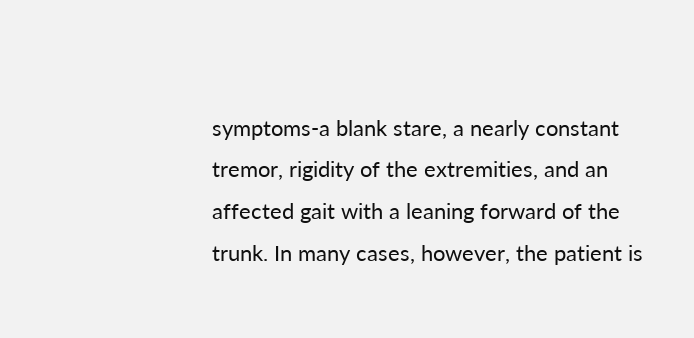symptoms-a blank stare, a nearly constant tremor, rigidity of the extremities, and an affected gait with a leaning forward of the trunk. In many cases, however, the patient is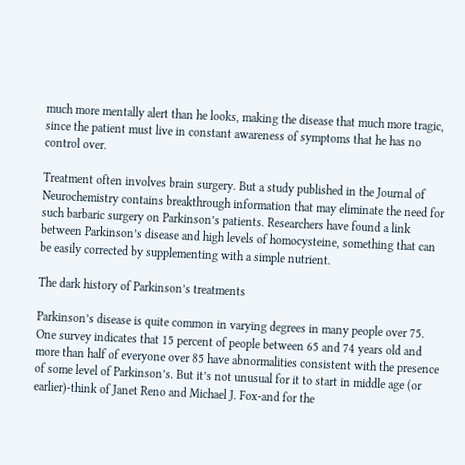much more mentally alert than he looks, making the disease that much more tragic, since the patient must live in constant awareness of symptoms that he has no control over.

Treatment often involves brain surgery. But a study published in the Journal of Neurochemistry contains breakthrough information that may eliminate the need for such barbaric surgery on Parkinson’s patients. Researchers have found a link between Parkinson’s disease and high levels of homocysteine, something that can be easily corrected by supplementing with a simple nutrient.

The dark history of Parkinson’s treatments

Parkinson’s disease is quite common in varying degrees in many people over 75. One survey indicates that 15 percent of people between 65 and 74 years old and more than half of everyone over 85 have abnormalities consistent with the presence of some level of Parkinson’s. But it’s not unusual for it to start in middle age (or earlier)-think of Janet Reno and Michael J. Fox-and for the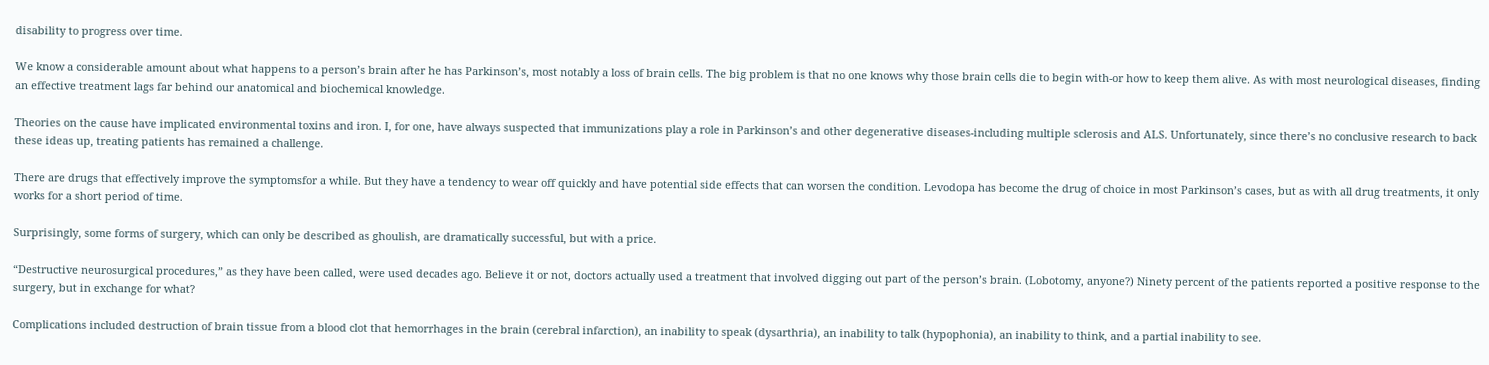disability to progress over time.

We know a considerable amount about what happens to a person’s brain after he has Parkinson’s, most notably a loss of brain cells. The big problem is that no one knows why those brain cells die to begin with-or how to keep them alive. As with most neurological diseases, finding an effective treatment lags far behind our anatomical and biochemical knowledge.

Theories on the cause have implicated environmental toxins and iron. I, for one, have always suspected that immunizations play a role in Parkinson’s and other degenerative diseases-including multiple sclerosis and ALS. Unfortunately, since there’s no conclusive research to back these ideas up, treating patients has remained a challenge.

There are drugs that effectively improve the symptomsfor a while. But they have a tendency to wear off quickly and have potential side effects that can worsen the condition. Levodopa has become the drug of choice in most Parkinson’s cases, but as with all drug treatments, it only works for a short period of time.

Surprisingly, some forms of surgery, which can only be described as ghoulish, are dramatically successful, but with a price.

“Destructive neurosurgical procedures,” as they have been called, were used decades ago. Believe it or not, doctors actually used a treatment that involved digging out part of the person’s brain. (Lobotomy, anyone?) Ninety percent of the patients reported a positive response to the surgery, but in exchange for what?

Complications included destruction of brain tissue from a blood clot that hemorrhages in the brain (cerebral infarction), an inability to speak (dysarthria), an inability to talk (hypophonia), an inability to think, and a partial inability to see.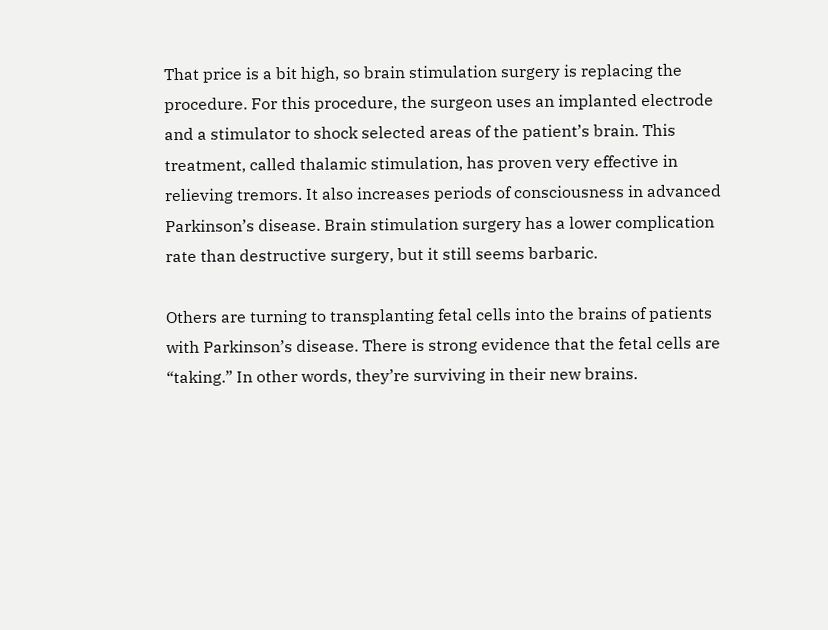That price is a bit high, so brain stimulation surgery is replacing the procedure. For this procedure, the surgeon uses an implanted electrode and a stimulator to shock selected areas of the patient’s brain. This treatment, called thalamic stimulation, has proven very effective in relieving tremors. It also increases periods of consciousness in advanced Parkinson’s disease. Brain stimulation surgery has a lower complication rate than destructive surgery, but it still seems barbaric.

Others are turning to transplanting fetal cells into the brains of patients with Parkinson’s disease. There is strong evidence that the fetal cells are “taking.” In other words, they’re surviving in their new brains.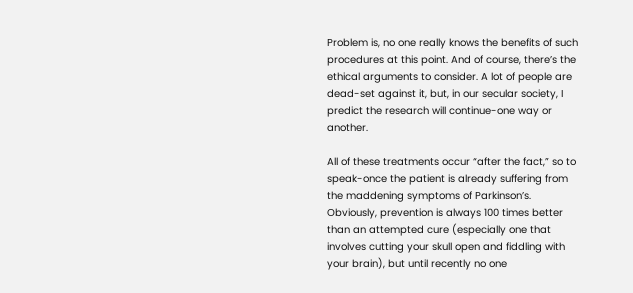Problem is, no one really knows the benefits of such procedures at this point. And of course, there’s the ethical arguments to consider. A lot of people are dead-set against it, but, in our secular society, I predict the research will continue-one way or another.

All of these treatments occur “after the fact,” so to speak-once the patient is already suffering from the maddening symptoms of Parkinson’s. Obviously, prevention is always 100 times better than an attempted cure (especially one that involves cutting your skull open and fiddling with your brain), but until recently no one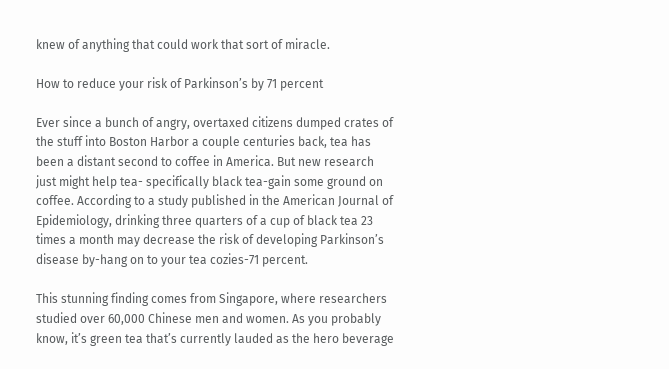knew of anything that could work that sort of miracle.

How to reduce your risk of Parkinson’s by 71 percent

Ever since a bunch of angry, overtaxed citizens dumped crates of the stuff into Boston Harbor a couple centuries back, tea has been a distant second to coffee in America. But new research just might help tea- specifically black tea-gain some ground on coffee. According to a study published in the American Journal of Epidemiology, drinking three quarters of a cup of black tea 23 times a month may decrease the risk of developing Parkinson’s disease by-hang on to your tea cozies-71 percent.

This stunning finding comes from Singapore, where researchers studied over 60,000 Chinese men and women. As you probably know, it’s green tea that’s currently lauded as the hero beverage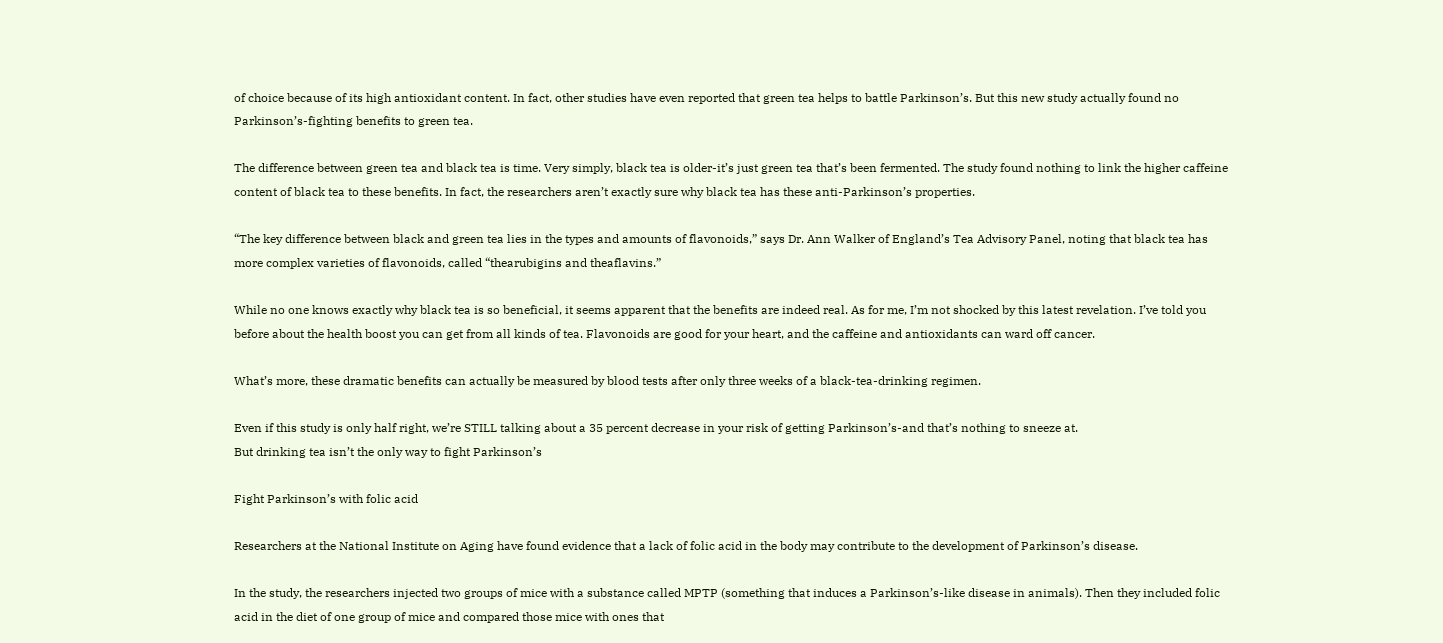of choice because of its high antioxidant content. In fact, other studies have even reported that green tea helps to battle Parkinson’s. But this new study actually found no Parkinson’s-fighting benefits to green tea.

The difference between green tea and black tea is time. Very simply, black tea is older-it’s just green tea that’s been fermented. The study found nothing to link the higher caffeine content of black tea to these benefits. In fact, the researchers aren’t exactly sure why black tea has these anti-Parkinson’s properties.

“The key difference between black and green tea lies in the types and amounts of flavonoids,” says Dr. Ann Walker of England’s Tea Advisory Panel, noting that black tea has more complex varieties of flavonoids, called “thearubigins and theaflavins.”

While no one knows exactly why black tea is so beneficial, it seems apparent that the benefits are indeed real. As for me, I’m not shocked by this latest revelation. I’ve told you before about the health boost you can get from all kinds of tea. Flavonoids are good for your heart, and the caffeine and antioxidants can ward off cancer.

What’s more, these dramatic benefits can actually be measured by blood tests after only three weeks of a black-tea-drinking regimen.

Even if this study is only half right, we’re STILL talking about a 35 percent decrease in your risk of getting Parkinson’s-and that’s nothing to sneeze at.
But drinking tea isn’t the only way to fight Parkinson’s

Fight Parkinson’s with folic acid

Researchers at the National Institute on Aging have found evidence that a lack of folic acid in the body may contribute to the development of Parkinson’s disease.

In the study, the researchers injected two groups of mice with a substance called MPTP (something that induces a Parkinson’s-like disease in animals). Then they included folic acid in the diet of one group of mice and compared those mice with ones that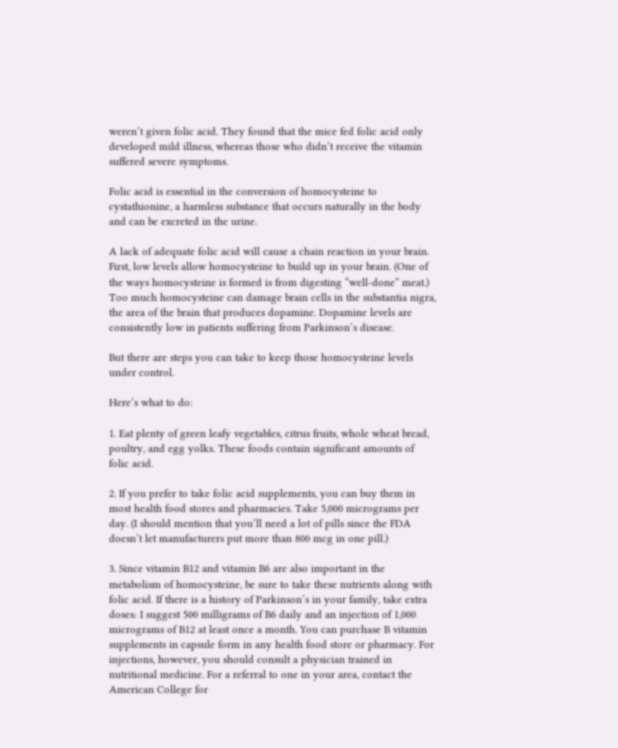weren’t given folic acid. They found that the mice fed folic acid only developed mild illness, whereas those who didn’t receive the vitamin suffered severe symptoms.

Folic acid is essential in the conversion of homocysteine to cystathionine, a harmless substance that occurs naturally in the body and can be excreted in the urine.

A lack of adequate folic acid will cause a chain reaction in your brain. First, low levels allow homocysteine to build up in your brain. (One of the ways homocysteine is formed is from digesting “well-done” meat.) Too much homocysteine can damage brain cells in the substantia nigra, the area of the brain that produces dopamine. Dopamine levels are consistently low in patients suffering from Parkinson’s disease.

But there are steps you can take to keep those homocysteine levels under control.

Here’s what to do:

1. Eat plenty of green leafy vegetables, citrus fruits, whole wheat bread, poultry, and egg yolks. These foods contain significant amounts of folic acid.

2. If you prefer to take folic acid supplements, you can buy them in most health food stores and pharmacies. Take 5,000 micrograms per day. (I should mention that you’ll need a lot of pills since the FDA doesn’t let manufacturers put more than 800 mcg in one pill.)

3. Since vitamin B12 and vitamin B6 are also important in the metabolism of homocysteine, be sure to take these nutrients along with folic acid. If there is a history of Parkinson’s in your family, take extra doses: I suggest 500 milligrams of B6 daily and an injection of 1,000 micrograms of B12 at least once a month. You can purchase B vitamin supplements in capsule form in any health food store or pharmacy. For injections, however, you should consult a physician trained in nutritional medicine. For a referral to one in your area, contact the American College for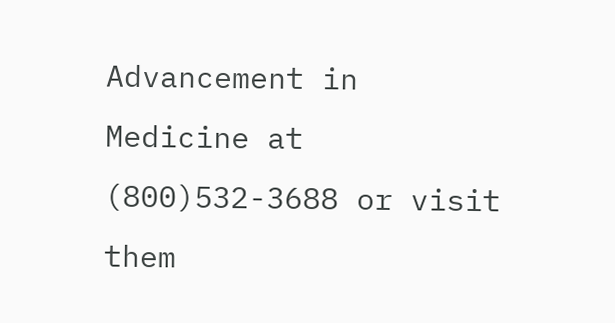Advancement in Medicine at (800)532-3688 or visit them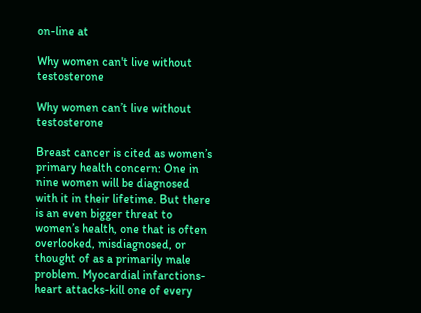on-line at

Why women can't live without testosterone

Why women can’t live without testosterone

Breast cancer is cited as women’s primary health concern: One in nine women will be diagnosed with it in their lifetime. But there is an even bigger threat to women’s health, one that is often overlooked, misdiagnosed, or thought of as a primarily male problem. Myocardial infarctions-heart attacks-kill one of every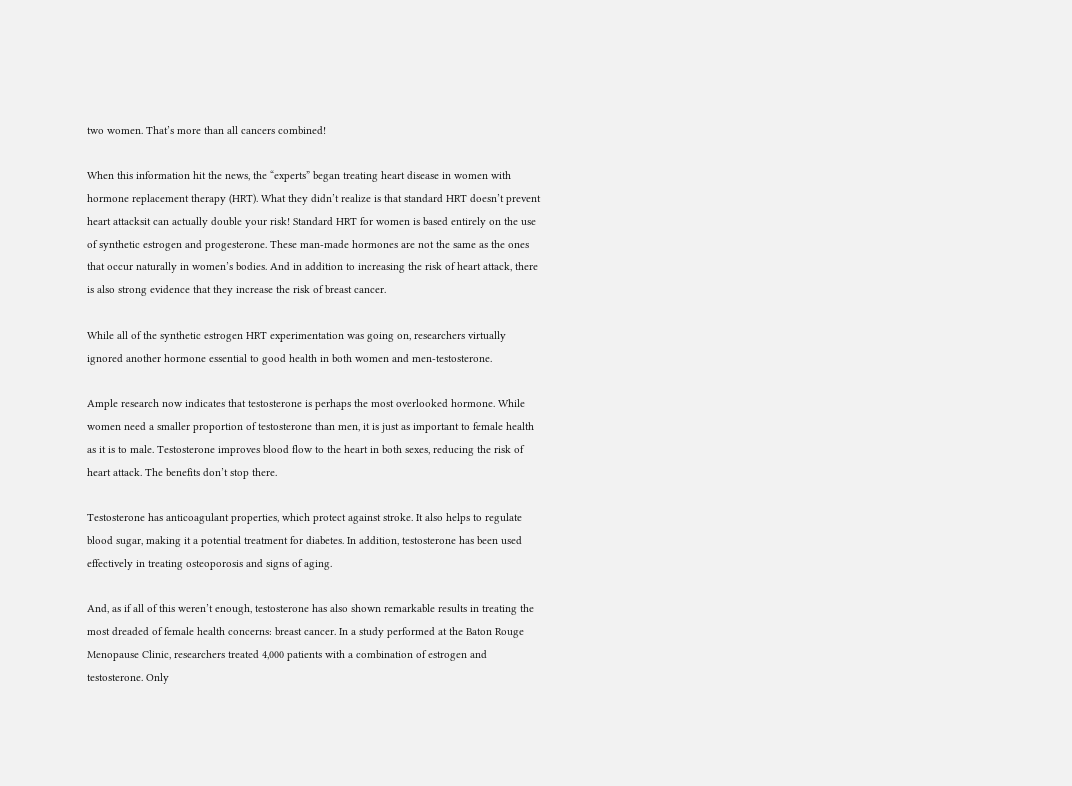two women. That’s more than all cancers combined!

When this information hit the news, the “experts” began treating heart disease in women with hormone replacement therapy (HRT). What they didn’t realize is that standard HRT doesn’t prevent heart attacksit can actually double your risk! Standard HRT for women is based entirely on the use of synthetic estrogen and progesterone. These man-made hormones are not the same as the ones that occur naturally in women’s bodies. And in addition to increasing the risk of heart attack, there is also strong evidence that they increase the risk of breast cancer.

While all of the synthetic estrogen HRT experimentation was going on, researchers virtually ignored another hormone essential to good health in both women and men-testosterone.

Ample research now indicates that testosterone is perhaps the most overlooked hormone. While women need a smaller proportion of testosterone than men, it is just as important to female health as it is to male. Testosterone improves blood flow to the heart in both sexes, reducing the risk of heart attack. The benefits don’t stop there.

Testosterone has anticoagulant properties, which protect against stroke. It also helps to regulate blood sugar, making it a potential treatment for diabetes. In addition, testosterone has been used effectively in treating osteoporosis and signs of aging.

And, as if all of this weren’t enough, testosterone has also shown remarkable results in treating the most dreaded of female health concerns: breast cancer. In a study performed at the Baton Rouge Menopause Clinic, researchers treated 4,000 patients with a combination of estrogen and testosterone. Only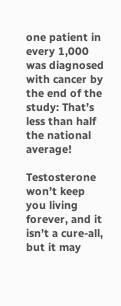one patient in every 1,000 was diagnosed with cancer by the end of the study: That’s less than half the national average!

Testosterone won’t keep you living forever, and it isn’t a cure-all, but it may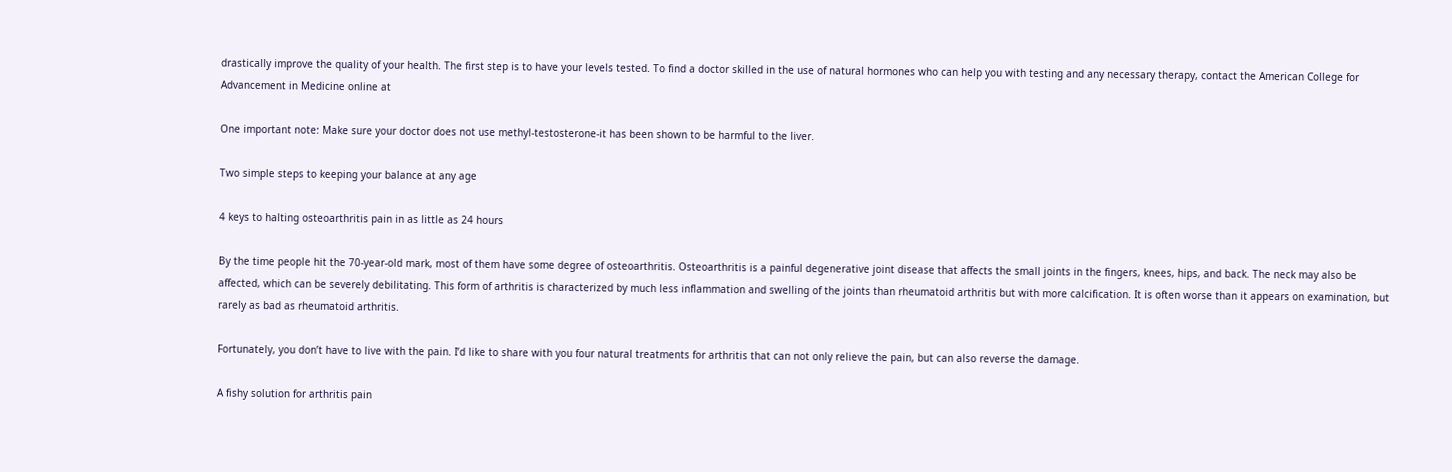drastically improve the quality of your health. The first step is to have your levels tested. To find a doctor skilled in the use of natural hormones who can help you with testing and any necessary therapy, contact the American College for Advancement in Medicine online at

One important note: Make sure your doctor does not use methyl-testosterone-it has been shown to be harmful to the liver.

Two simple steps to keeping your balance at any age

4 keys to halting osteoarthritis pain in as little as 24 hours

By the time people hit the 70-year-old mark, most of them have some degree of osteoarthritis. Osteoarthritis is a painful degenerative joint disease that affects the small joints in the fingers, knees, hips, and back. The neck may also be affected, which can be severely debilitating. This form of arthritis is characterized by much less inflammation and swelling of the joints than rheumatoid arthritis but with more calcification. It is often worse than it appears on examination, but rarely as bad as rheumatoid arthritis.

Fortunately, you don’t have to live with the pain. I’d like to share with you four natural treatments for arthritis that can not only relieve the pain, but can also reverse the damage.

A fishy solution for arthritis pain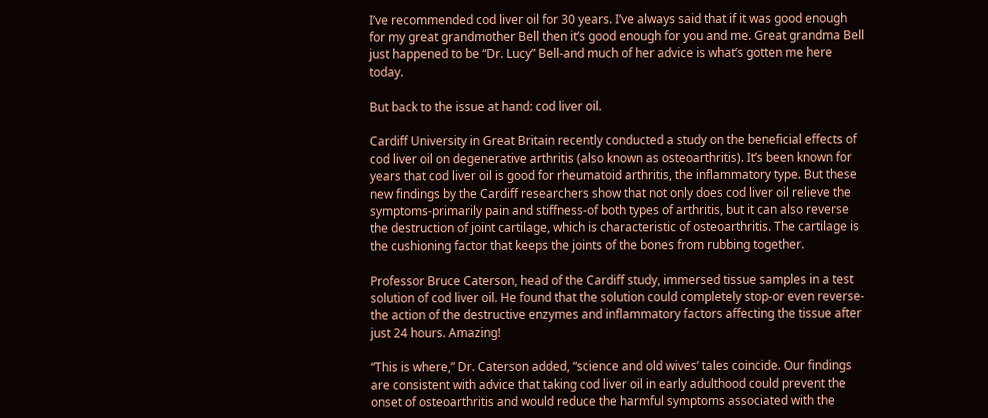I’ve recommended cod liver oil for 30 years. I’ve always said that if it was good enough for my great grandmother Bell then it’s good enough for you and me. Great grandma Bell just happened to be “Dr. Lucy” Bell-and much of her advice is what’s gotten me here today.

But back to the issue at hand: cod liver oil.

Cardiff University in Great Britain recently conducted a study on the beneficial effects of cod liver oil on degenerative arthritis (also known as osteoarthritis). It’s been known for years that cod liver oil is good for rheumatoid arthritis, the inflammatory type. But these new findings by the Cardiff researchers show that not only does cod liver oil relieve the symptoms-primarily pain and stiffness-of both types of arthritis, but it can also reverse the destruction of joint cartilage, which is characteristic of osteoarthritis. The cartilage is the cushioning factor that keeps the joints of the bones from rubbing together.

Professor Bruce Caterson, head of the Cardiff study, immersed tissue samples in a test solution of cod liver oil. He found that the solution could completely stop-or even reverse-the action of the destructive enzymes and inflammatory factors affecting the tissue after just 24 hours. Amazing!

“This is where,” Dr. Caterson added, “science and old wives’ tales coincide. Our findings are consistent with advice that taking cod liver oil in early adulthood could prevent the onset of osteoarthritis and would reduce the harmful symptoms associated with the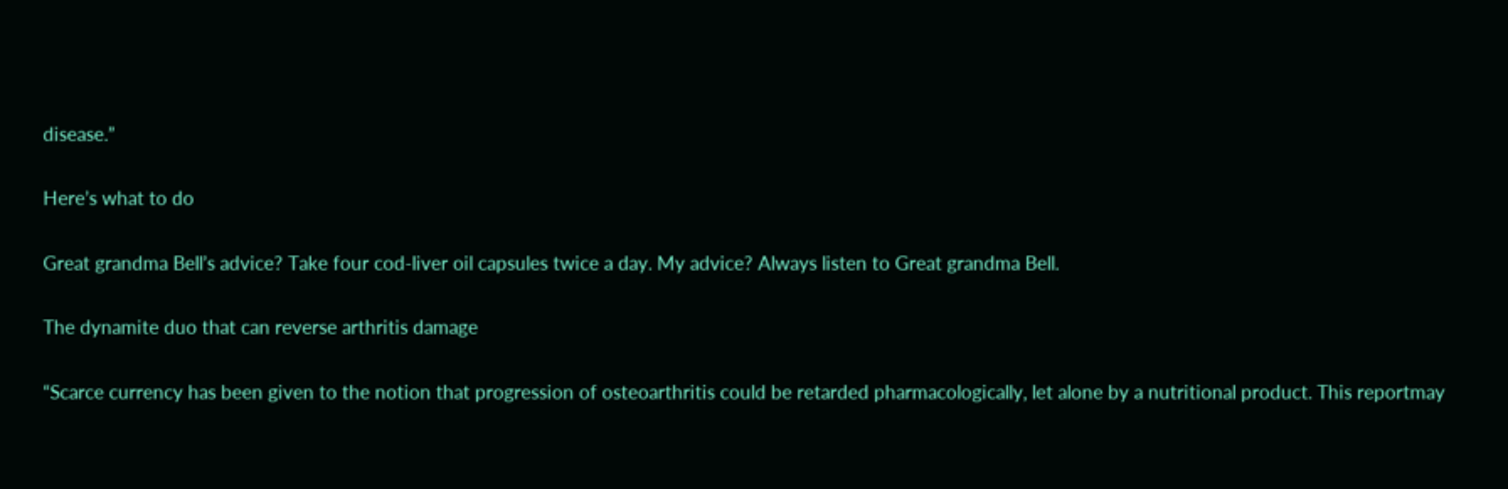disease.”

Here’s what to do

Great grandma Bell’s advice? Take four cod-liver oil capsules twice a day. My advice? Always listen to Great grandma Bell.

The dynamite duo that can reverse arthritis damage

“Scarce currency has been given to the notion that progression of osteoarthritis could be retarded pharmacologically, let alone by a nutritional product. This reportmay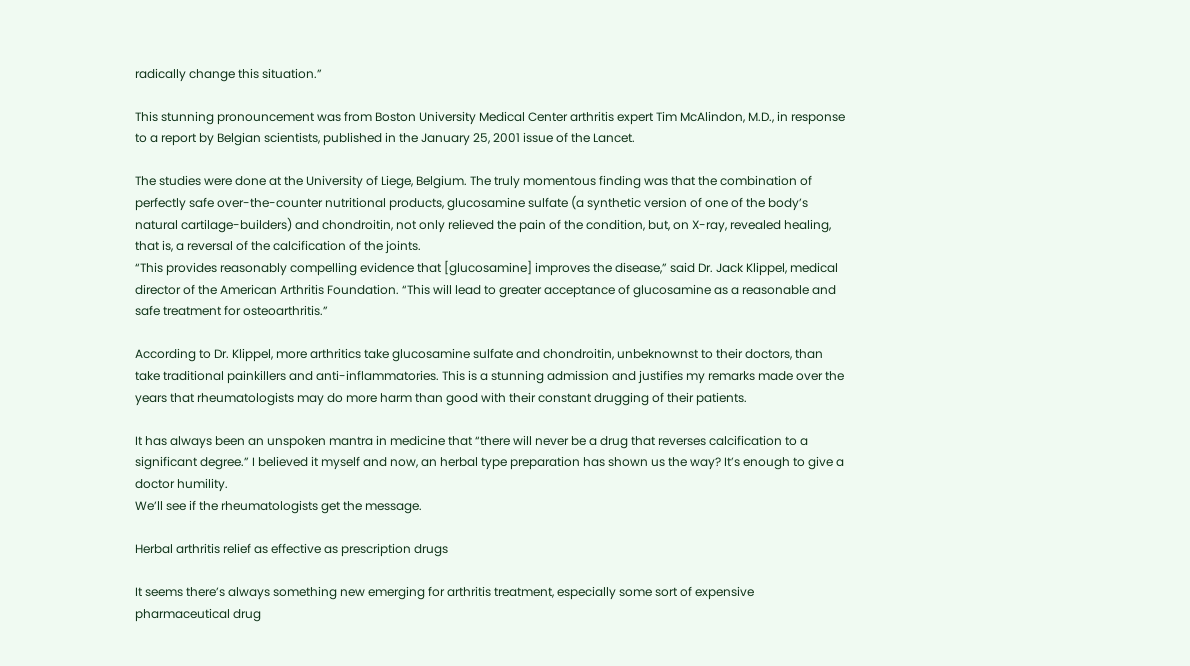radically change this situation.”

This stunning pronouncement was from Boston University Medical Center arthritis expert Tim McAlindon, M.D., in response to a report by Belgian scientists, published in the January 25, 2001 issue of the Lancet.

The studies were done at the University of Liege, Belgium. The truly momentous finding was that the combination of perfectly safe over-the-counter nutritional products, glucosamine sulfate (a synthetic version of one of the body’s natural cartilage-builders) and chondroitin, not only relieved the pain of the condition, but, on X-ray, revealed healing, that is, a reversal of the calcification of the joints.
“This provides reasonably compelling evidence that [glucosamine] improves the disease,” said Dr. Jack Klippel, medical director of the American Arthritis Foundation. “This will lead to greater acceptance of glucosamine as a reasonable and safe treatment for osteoarthritis.”

According to Dr. Klippel, more arthritics take glucosamine sulfate and chondroitin, unbeknownst to their doctors, than take traditional painkillers and anti-inflammatories. This is a stunning admission and justifies my remarks made over the years that rheumatologists may do more harm than good with their constant drugging of their patients.

It has always been an unspoken mantra in medicine that “there will never be a drug that reverses calcification to a significant degree.” I believed it myself and now, an herbal type preparation has shown us the way? It’s enough to give a doctor humility.
We’ll see if the rheumatologists get the message.

Herbal arthritis relief as effective as prescription drugs

It seems there’s always something new emerging for arthritis treatment, especially some sort of expensive pharmaceutical drug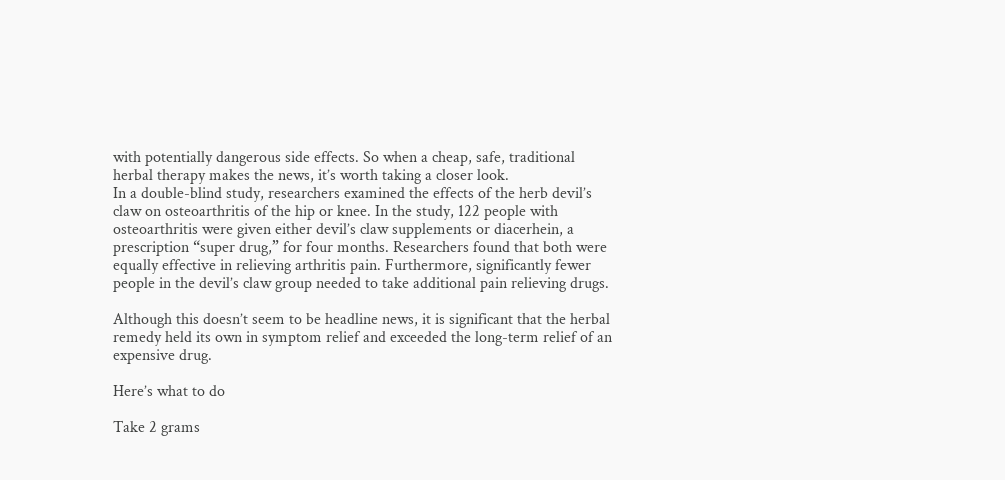with potentially dangerous side effects. So when a cheap, safe, traditional herbal therapy makes the news, it’s worth taking a closer look.
In a double-blind study, researchers examined the effects of the herb devil’s claw on osteoarthritis of the hip or knee. In the study, 122 people with osteoarthritis were given either devil’s claw supplements or diacerhein, a prescription “super drug,” for four months. Researchers found that both were equally effective in relieving arthritis pain. Furthermore, significantly fewer people in the devil’s claw group needed to take additional pain relieving drugs.

Although this doesn’t seem to be headline news, it is significant that the herbal remedy held its own in symptom relief and exceeded the long-term relief of an expensive drug.

Here’s what to do

Take 2 grams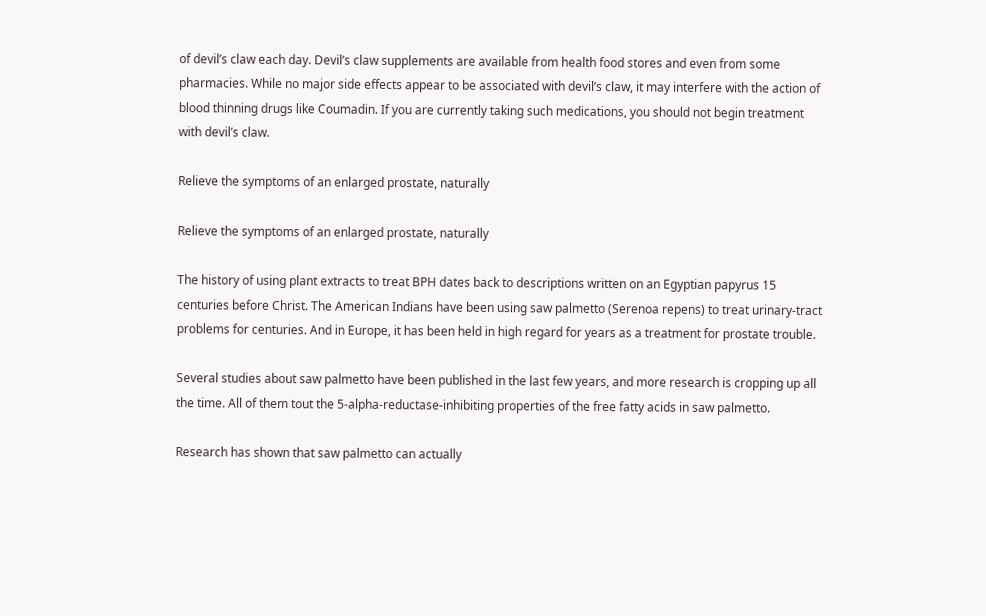of devil’s claw each day. Devil’s claw supplements are available from health food stores and even from some pharmacies. While no major side effects appear to be associated with devil’s claw, it may interfere with the action of blood thinning drugs like Coumadin. If you are currently taking such medications, you should not begin treatment with devil’s claw.

Relieve the symptoms of an enlarged prostate, naturally

Relieve the symptoms of an enlarged prostate, naturally

The history of using plant extracts to treat BPH dates back to descriptions written on an Egyptian papyrus 15 centuries before Christ. The American Indians have been using saw palmetto (Serenoa repens) to treat urinary-tract problems for centuries. And in Europe, it has been held in high regard for years as a treatment for prostate trouble.

Several studies about saw palmetto have been published in the last few years, and more research is cropping up all the time. All of them tout the 5-alpha-reductase-inhibiting properties of the free fatty acids in saw palmetto.

Research has shown that saw palmetto can actually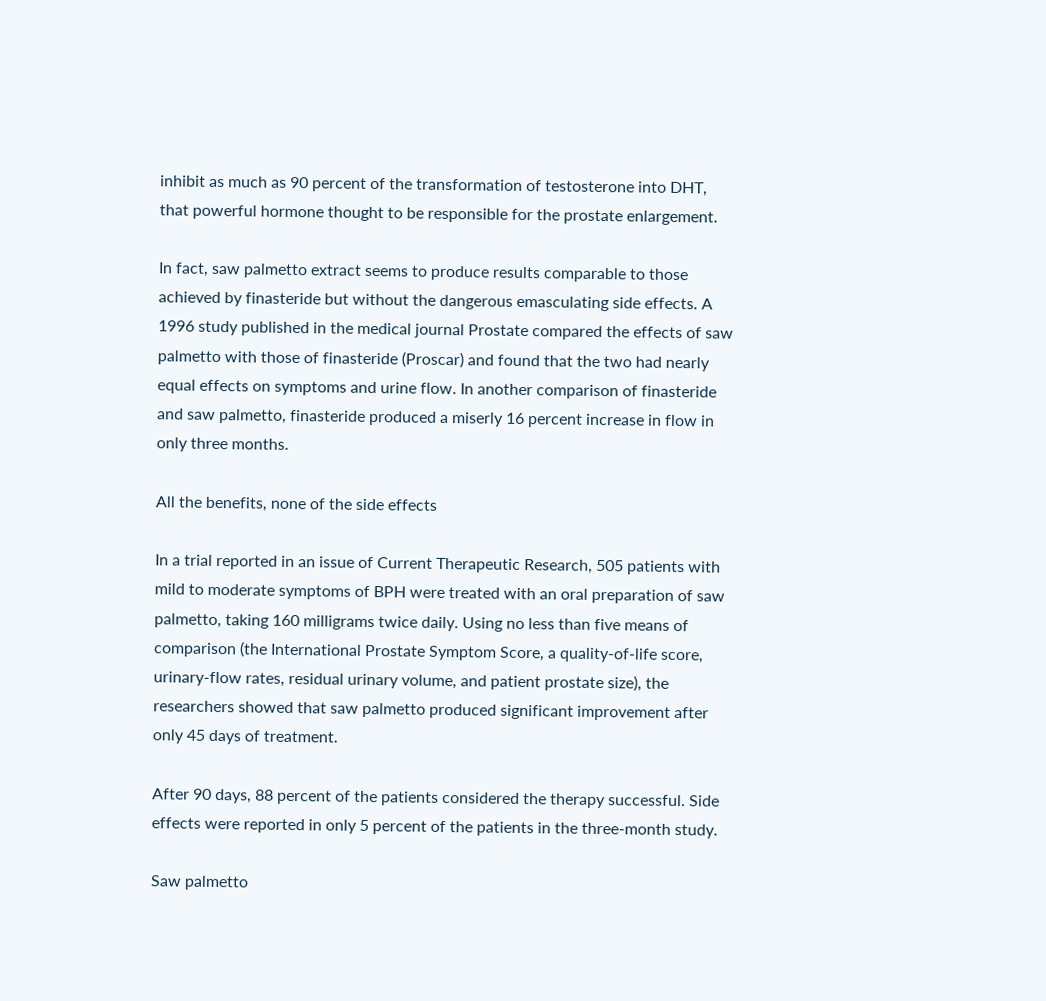inhibit as much as 90 percent of the transformation of testosterone into DHT, that powerful hormone thought to be responsible for the prostate enlargement.

In fact, saw palmetto extract seems to produce results comparable to those achieved by finasteride but without the dangerous emasculating side effects. A 1996 study published in the medical journal Prostate compared the effects of saw palmetto with those of finasteride (Proscar) and found that the two had nearly equal effects on symptoms and urine flow. In another comparison of finasteride and saw palmetto, finasteride produced a miserly 16 percent increase in flow in only three months.

All the benefits, none of the side effects

In a trial reported in an issue of Current Therapeutic Research, 505 patients with mild to moderate symptoms of BPH were treated with an oral preparation of saw palmetto, taking 160 milligrams twice daily. Using no less than five means of comparison (the International Prostate Symptom Score, a quality-of-life score, urinary-flow rates, residual urinary volume, and patient prostate size), the researchers showed that saw palmetto produced significant improvement after only 45 days of treatment.

After 90 days, 88 percent of the patients considered the therapy successful. Side effects were reported in only 5 percent of the patients in the three-month study.

Saw palmetto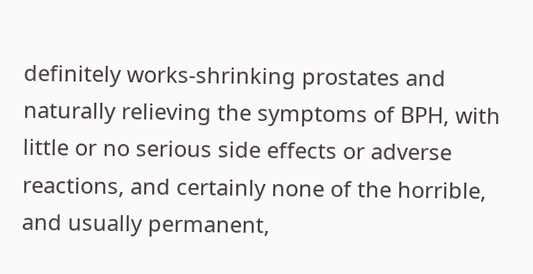definitely works-shrinking prostates and naturally relieving the symptoms of BPH, with little or no serious side effects or adverse reactions, and certainly none of the horrible, and usually permanent,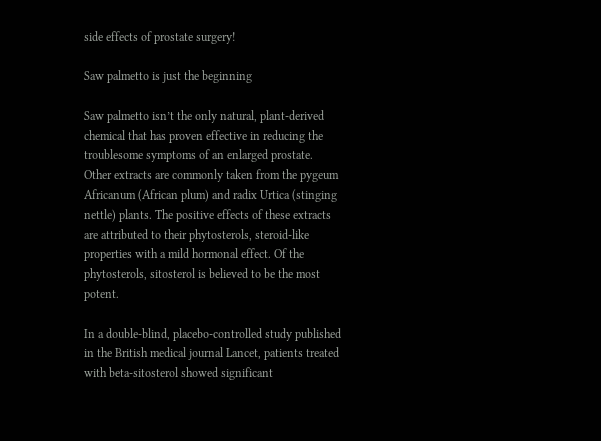side effects of prostate surgery!

Saw palmetto is just the beginning

Saw palmetto isn’t the only natural, plant-derived chemical that has proven effective in reducing the troublesome symptoms of an enlarged prostate. Other extracts are commonly taken from the pygeum Africanum (African plum) and radix Urtica (stinging nettle) plants. The positive effects of these extracts are attributed to their phytosterols, steroid-like properties with a mild hormonal effect. Of the phytosterols, sitosterol is believed to be the most potent.

In a double-blind, placebo-controlled study published in the British medical journal Lancet, patients treated with beta-sitosterol showed significant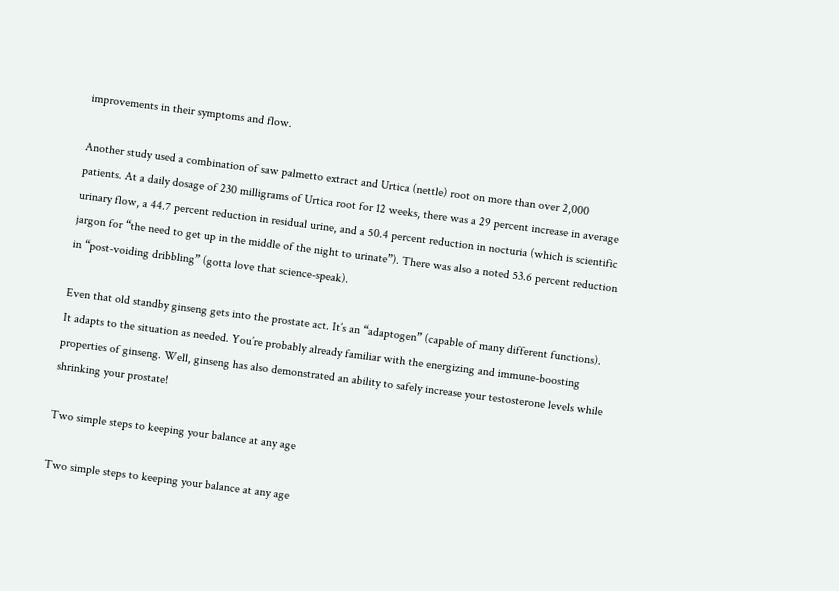improvements in their symptoms and flow.

Another study used a combination of saw palmetto extract and Urtica (nettle) root on more than over 2,000 patients. At a daily dosage of 230 milligrams of Urtica root for 12 weeks, there was a 29 percent increase in average urinary flow, a 44.7 percent reduction in residual urine, and a 50.4 percent reduction in nocturia (which is scientific jargon for “the need to get up in the middle of the night to urinate”). There was also a noted 53.6 percent reduction in “post-voiding dribbling” (gotta love that science-speak).

Even that old standby ginseng gets into the prostate act. It’s an “adaptogen” (capable of many different functions). It adapts to the situation as needed. You’re probably already familiar with the energizing and immune-boosting properties of ginseng. Well, ginseng has also demonstrated an ability to safely increase your testosterone levels while shrinking your prostate!

Two simple steps to keeping your balance at any age

Two simple steps to keeping your balance at any age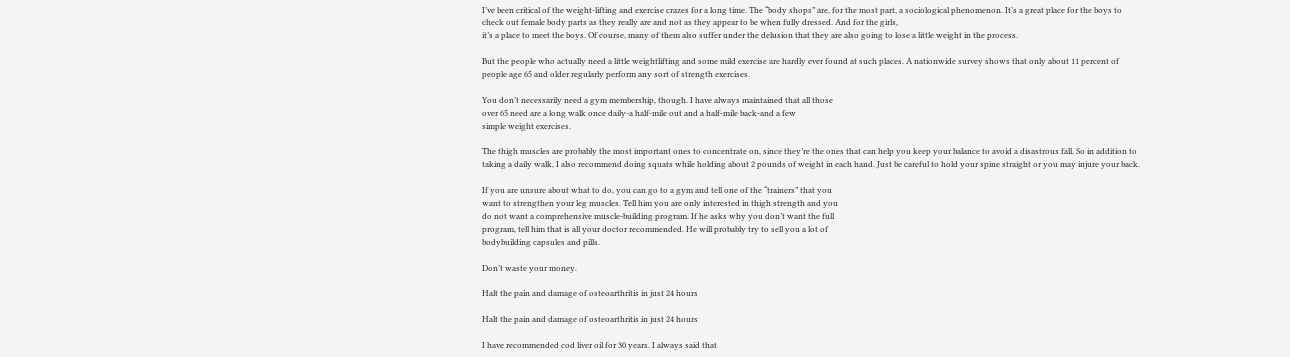I’ve been critical of the weight-lifting and exercise crazes for a long time. The “body shops” are, for the most part, a sociological phenomenon. It’s a great place for the boys to check out female body parts as they really are and not as they appear to be when fully dressed. And for the girls,
it’s a place to meet the boys. Of course, many of them also suffer under the delusion that they are also going to lose a little weight in the process.

But the people who actually need a little weightlifting and some mild exercise are hardly ever found at such places. A nationwide survey shows that only about 11 percent of people age 65 and older regularly perform any sort of strength exercises.

You don’t necessarily need a gym membership, though. I have always maintained that all those
over 65 need are a long walk once daily-a half-mile out and a half-mile back-and a few
simple weight exercises.

The thigh muscles are probably the most important ones to concentrate on, since they’re the ones that can help you keep your balance to avoid a disastrous fall. So in addition to taking a daily walk, I also recommend doing squats while holding about 2 pounds of weight in each hand. Just be careful to hold your spine straight or you may injure your back.

If you are unsure about what to do, you can go to a gym and tell one of the “trainers” that you
want to strengthen your leg muscles. Tell him you are only interested in thigh strength and you
do not want a comprehensive muscle-building program. If he asks why you don’t want the full
program, tell him that is all your doctor recommended. He will probably try to sell you a lot of
bodybuilding capsules and pills.

Don’t waste your money.

Halt the pain and damage of osteoarthritis in just 24 hours

Halt the pain and damage of osteoarthritis in just 24 hours

I have recommended cod liver oil for 30 years. I always said that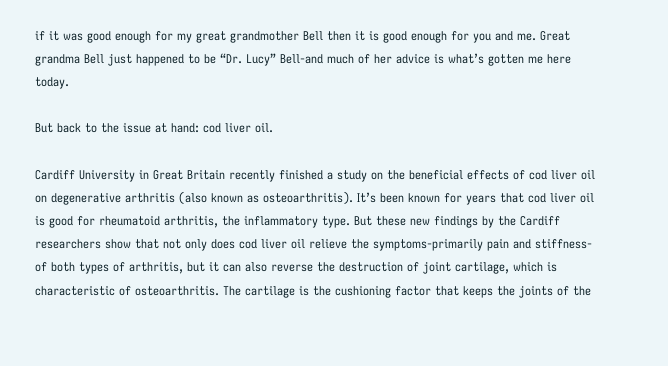if it was good enough for my great grandmother Bell then it is good enough for you and me. Great grandma Bell just happened to be “Dr. Lucy” Bell-and much of her advice is what’s gotten me here today.

But back to the issue at hand: cod liver oil.

Cardiff University in Great Britain recently finished a study on the beneficial effects of cod liver oil on degenerative arthritis (also known as osteoarthritis). It’s been known for years that cod liver oil is good for rheumatoid arthritis, the inflammatory type. But these new findings by the Cardiff researchers show that not only does cod liver oil relieve the symptoms-primarily pain and stiffness-of both types of arthritis, but it can also reverse the destruction of joint cartilage, which is characteristic of osteoarthritis. The cartilage is the cushioning factor that keeps the joints of the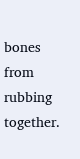bones from rubbing together.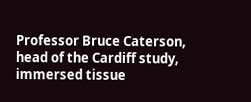Professor Bruce Caterson, head of the Cardiff study, immersed tissue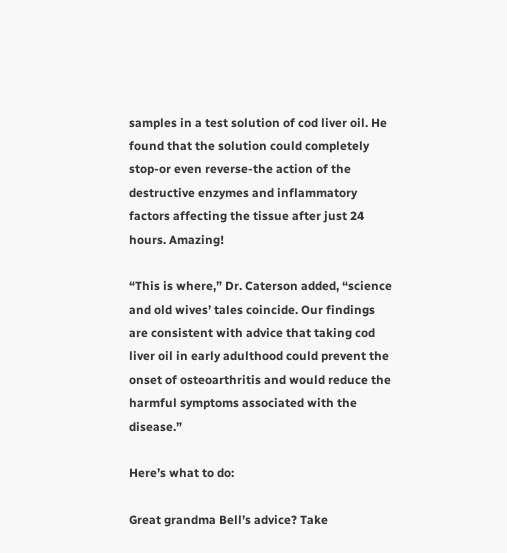samples in a test solution of cod liver oil. He found that the solution could completely stop-or even reverse-the action of the destructive enzymes and inflammatory factors affecting the tissue after just 24 hours. Amazing!

“This is where,” Dr. Caterson added, “science and old wives’ tales coincide. Our findings are consistent with advice that taking cod liver oil in early adulthood could prevent the onset of osteoarthritis and would reduce the harmful symptoms associated with the disease.”

Here’s what to do:

Great grandma Bell’s advice? Take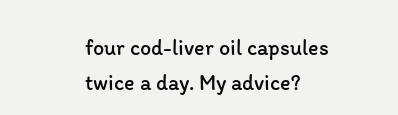four cod-liver oil capsules twice a day. My advice?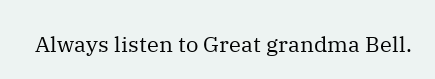Always listen to Great grandma Bell.